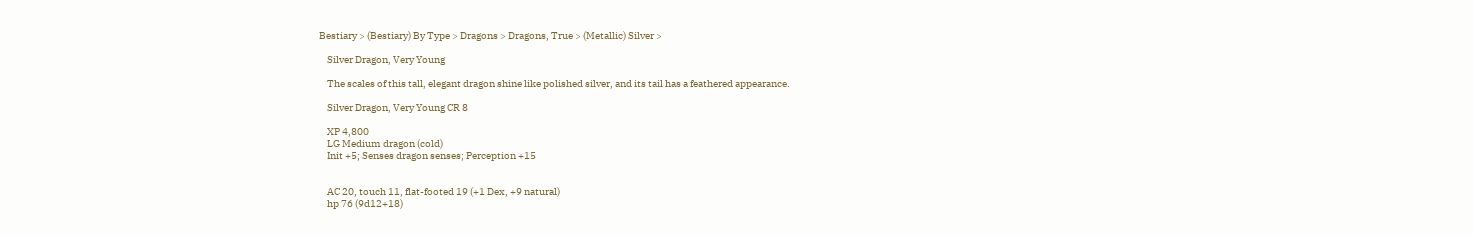Bestiary > (Bestiary) By Type > Dragons > Dragons, True > (Metallic) Silver >

    Silver Dragon, Very Young

    The scales of this tall, elegant dragon shine like polished silver, and its tail has a feathered appearance.

    Silver Dragon, Very Young CR 8

    XP 4,800
    LG Medium dragon (cold)
    Init +5; Senses dragon senses; Perception +15


    AC 20, touch 11, flat-footed 19 (+1 Dex, +9 natural)
    hp 76 (9d12+18)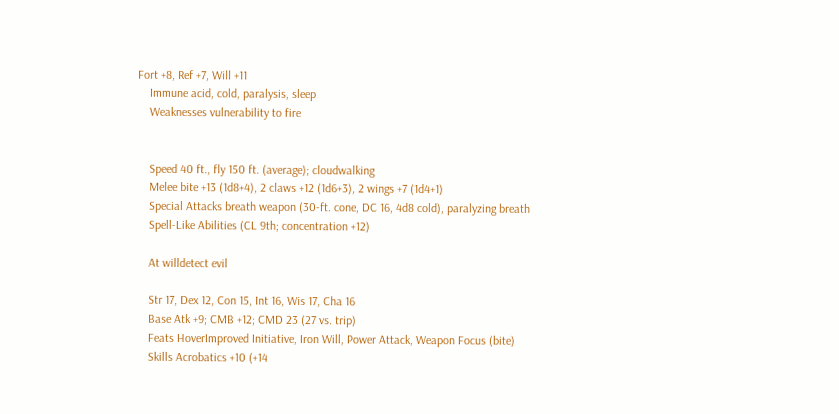Fort +8, Ref +7, Will +11
    Immune acid, cold, paralysis, sleep
    Weaknesses vulnerability to fire


    Speed 40 ft., fly 150 ft. (average); cloudwalking
    Melee bite +13 (1d8+4), 2 claws +12 (1d6+3), 2 wings +7 (1d4+1)
    Special Attacks breath weapon (30-ft. cone, DC 16, 4d8 cold), paralyzing breath
    Spell-Like Abilities (CL 9th; concentration +12)

    At willdetect evil

    Str 17, Dex 12, Con 15, Int 16, Wis 17, Cha 16
    Base Atk +9; CMB +12; CMD 23 (27 vs. trip)
    Feats HoverImproved Initiative, Iron Will, Power Attack, Weapon Focus (bite)
    Skills Acrobatics +10 (+14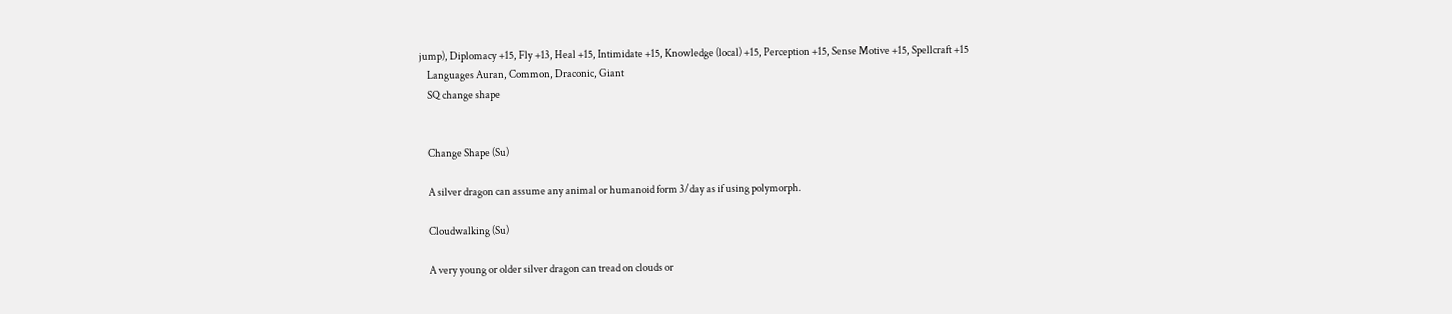jump), Diplomacy +15, Fly +13, Heal +15, Intimidate +15, Knowledge (local) +15, Perception +15, Sense Motive +15, Spellcraft +15
    Languages Auran, Common, Draconic, Giant
    SQ change shape


    Change Shape (Su)

    A silver dragon can assume any animal or humanoid form 3/day as if using polymorph.

    Cloudwalking (Su)

    A very young or older silver dragon can tread on clouds or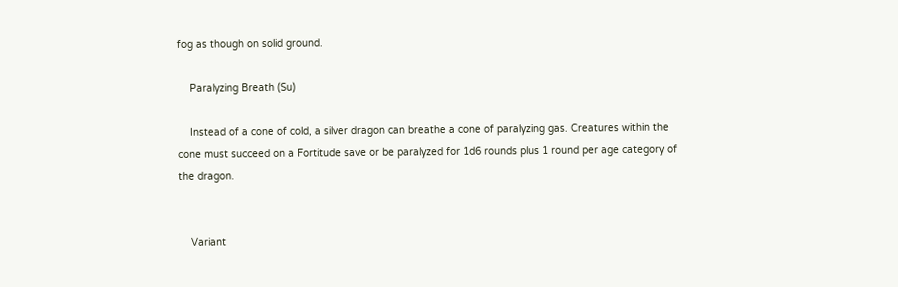fog as though on solid ground.

    Paralyzing Breath (Su)

    Instead of a cone of cold, a silver dragon can breathe a cone of paralyzing gas. Creatures within the cone must succeed on a Fortitude save or be paralyzed for 1d6 rounds plus 1 round per age category of the dragon.


    Variant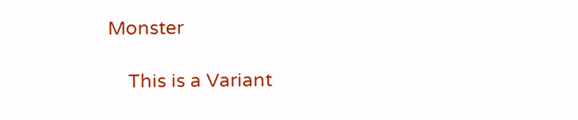Monster

    This is a Variant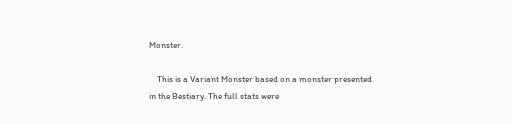Monster.

    This is a Variant Monster based on a monster presented in the Bestiary. The full stats were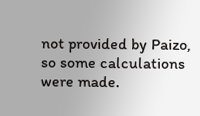not provided by Paizo, so some calculations were made.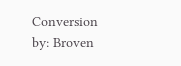Conversion by: Broven